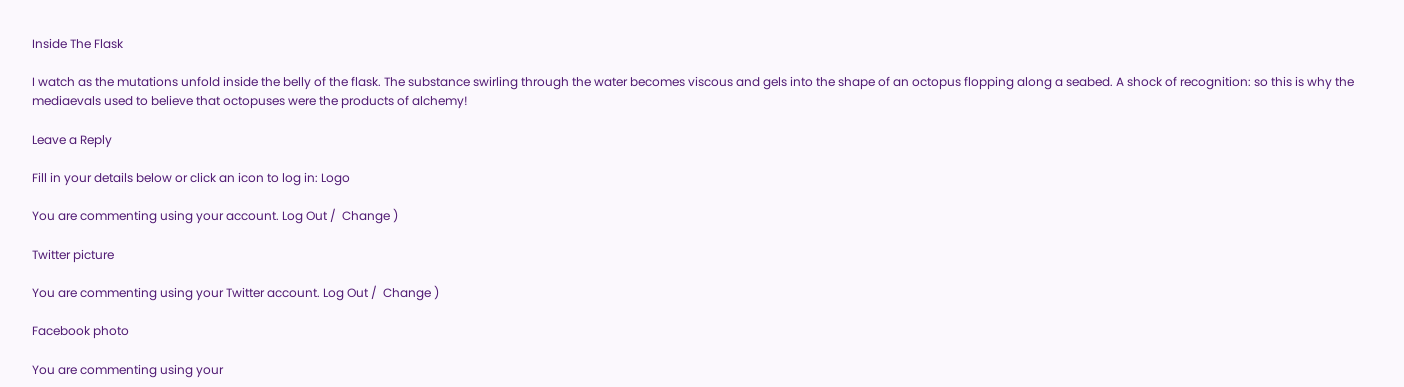Inside The Flask

I watch as the mutations unfold inside the belly of the flask. The substance swirling through the water becomes viscous and gels into the shape of an octopus flopping along a seabed. A shock of recognition: so this is why the mediaevals used to believe that octopuses were the products of alchemy!

Leave a Reply

Fill in your details below or click an icon to log in: Logo

You are commenting using your account. Log Out /  Change )

Twitter picture

You are commenting using your Twitter account. Log Out /  Change )

Facebook photo

You are commenting using your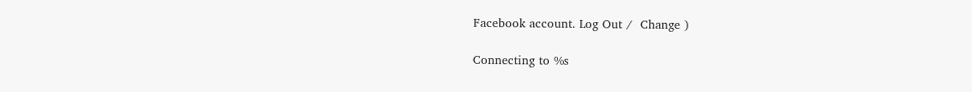Facebook account. Log Out /  Change )

Connecting to %s